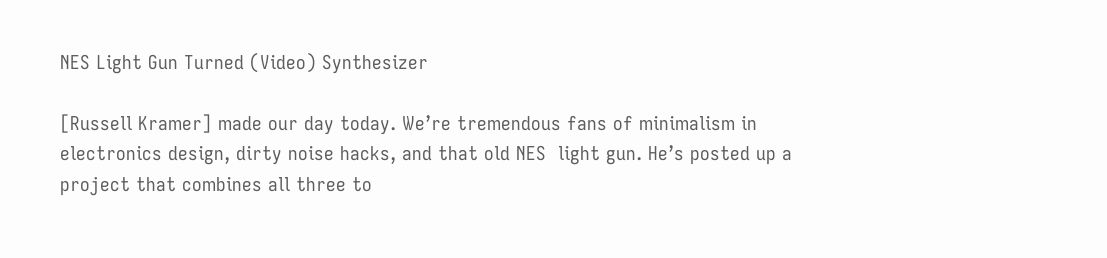NES Light Gun Turned (Video) Synthesizer

[Russell Kramer] made our day today. We’re tremendous fans of minimalism in electronics design, dirty noise hacks, and that old NES  light gun. He’s posted up a project that combines all three to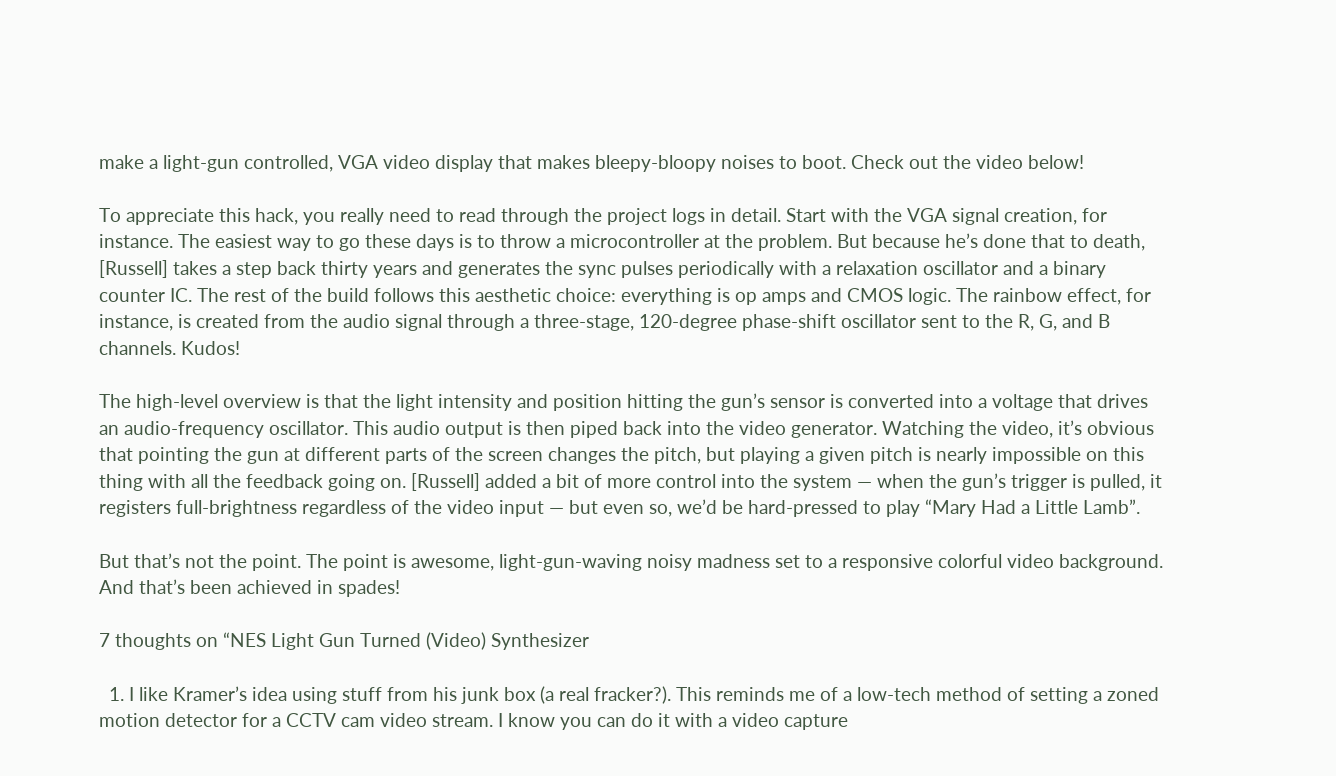make a light-gun controlled, VGA video display that makes bleepy-bloopy noises to boot. Check out the video below!

To appreciate this hack, you really need to read through the project logs in detail. Start with the VGA signal creation, for instance. The easiest way to go these days is to throw a microcontroller at the problem. But because he’s done that to death, [Russell] takes a step back thirty years and generates the sync pulses periodically with a relaxation oscillator and a binary counter IC. The rest of the build follows this aesthetic choice: everything is op amps and CMOS logic. The rainbow effect, for instance, is created from the audio signal through a three-stage, 120-degree phase-shift oscillator sent to the R, G, and B channels. Kudos!

The high-level overview is that the light intensity and position hitting the gun’s sensor is converted into a voltage that drives an audio-frequency oscillator. This audio output is then piped back into the video generator. Watching the video, it’s obvious that pointing the gun at different parts of the screen changes the pitch, but playing a given pitch is nearly impossible on this thing with all the feedback going on. [Russell] added a bit of more control into the system — when the gun’s trigger is pulled, it registers full-brightness regardless of the video input — but even so, we’d be hard-pressed to play “Mary Had a Little Lamb”.

But that’s not the point. The point is awesome, light-gun-waving noisy madness set to a responsive colorful video background. And that’s been achieved in spades!

7 thoughts on “NES Light Gun Turned (Video) Synthesizer

  1. I like Kramer’s idea using stuff from his junk box (a real fracker?). This reminds me of a low-tech method of setting a zoned motion detector for a CCTV cam video stream. I know you can do it with a video capture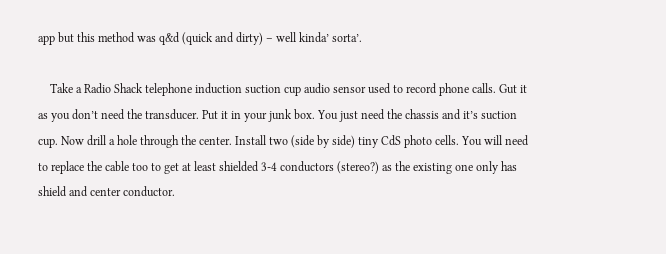app but this method was q&d (quick and dirty) – well kinda’ sorta’.

    Take a Radio Shack telephone induction suction cup audio sensor used to record phone calls. Gut it as you don’t need the transducer. Put it in your junk box. You just need the chassis and it’s suction cup. Now drill a hole through the center. Install two (side by side) tiny CdS photo cells. You will need to replace the cable too to get at least shielded 3-4 conductors (stereo?) as the existing one only has shield and center conductor.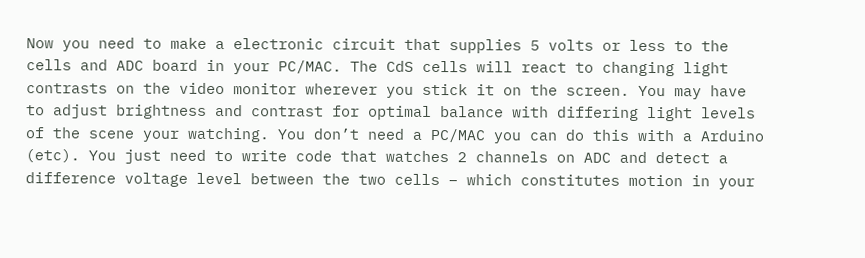Now you need to make a electronic circuit that supplies 5 volts or less to the cells and ADC board in your PC/MAC. The CdS cells will react to changing light contrasts on the video monitor wherever you stick it on the screen. You may have to adjust brightness and contrast for optimal balance with differing light levels of the scene your watching. You don’t need a PC/MAC you can do this with a Arduino (etc). You just need to write code that watches 2 channels on ADC and detect a difference voltage level between the two cells – which constitutes motion in your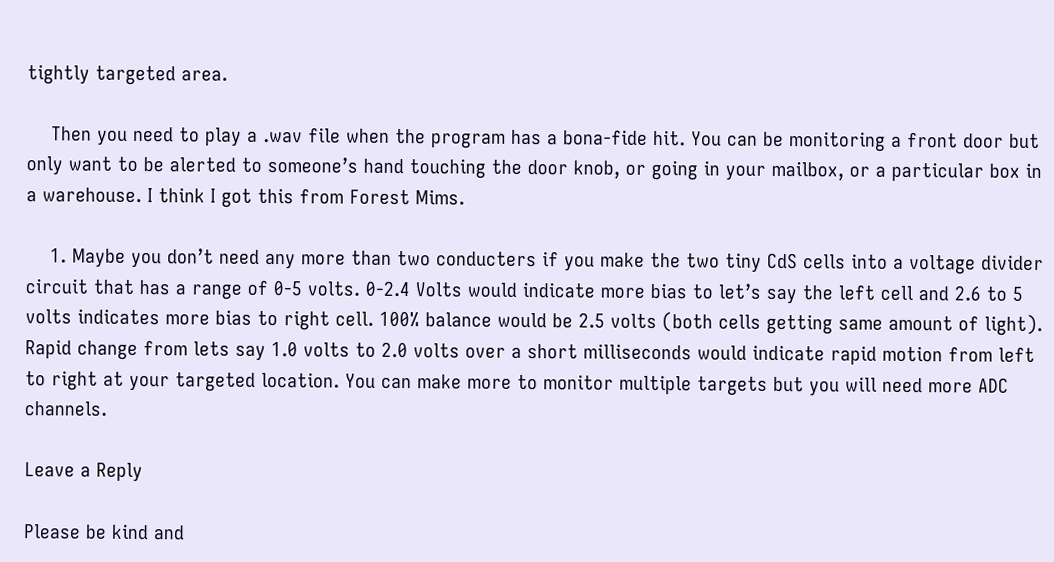tightly targeted area.

    Then you need to play a .wav file when the program has a bona-fide hit. You can be monitoring a front door but only want to be alerted to someone’s hand touching the door knob, or going in your mailbox, or a particular box in a warehouse. I think I got this from Forest Mims.

    1. Maybe you don’t need any more than two conducters if you make the two tiny CdS cells into a voltage divider circuit that has a range of 0-5 volts. 0-2.4 Volts would indicate more bias to let’s say the left cell and 2.6 to 5 volts indicates more bias to right cell. 100% balance would be 2.5 volts (both cells getting same amount of light). Rapid change from lets say 1.0 volts to 2.0 volts over a short milliseconds would indicate rapid motion from left to right at your targeted location. You can make more to monitor multiple targets but you will need more ADC channels.

Leave a Reply

Please be kind and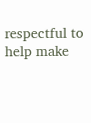respectful to help make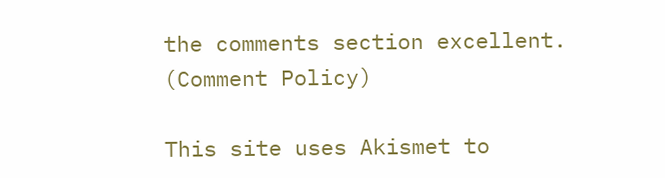the comments section excellent. (Comment Policy)

This site uses Akismet to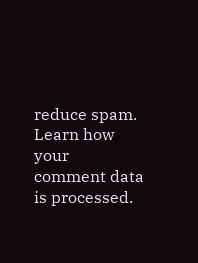reduce spam. Learn how your comment data is processed.